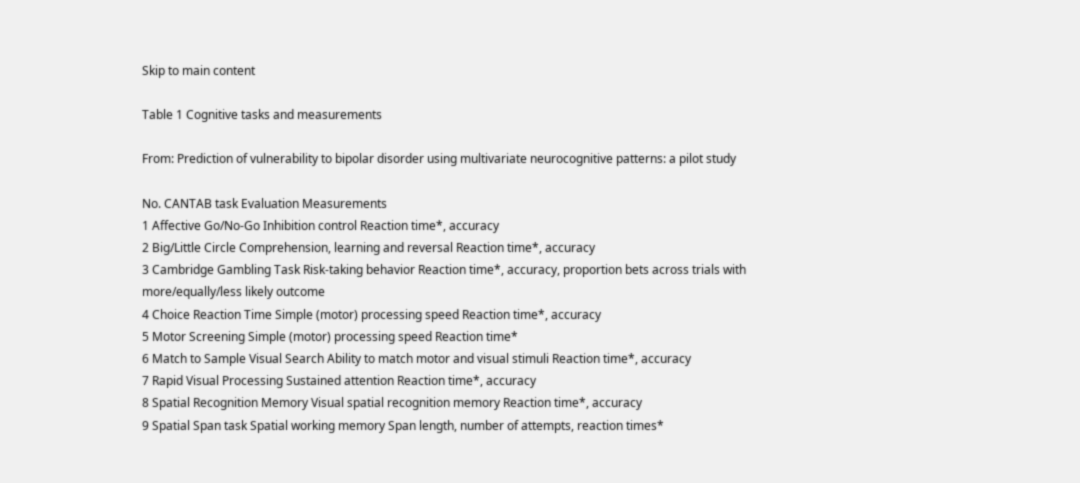Skip to main content

Table 1 Cognitive tasks and measurements

From: Prediction of vulnerability to bipolar disorder using multivariate neurocognitive patterns: a pilot study

No. CANTAB task Evaluation Measurements
1 Affective Go/No-Go Inhibition control Reaction time*, accuracy
2 Big/Little Circle Comprehension, learning and reversal Reaction time*, accuracy
3 Cambridge Gambling Task Risk-taking behavior Reaction time*, accuracy, proportion bets across trials with more/equally/less likely outcome
4 Choice Reaction Time Simple (motor) processing speed Reaction time*, accuracy
5 Motor Screening Simple (motor) processing speed Reaction time*
6 Match to Sample Visual Search Ability to match motor and visual stimuli Reaction time*, accuracy
7 Rapid Visual Processing Sustained attention Reaction time*, accuracy
8 Spatial Recognition Memory Visual spatial recognition memory Reaction time*, accuracy
9 Spatial Span task Spatial working memory Span length, number of attempts, reaction times*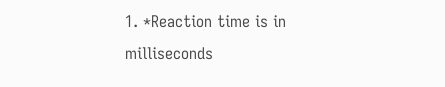1. *Reaction time is in milliseconds